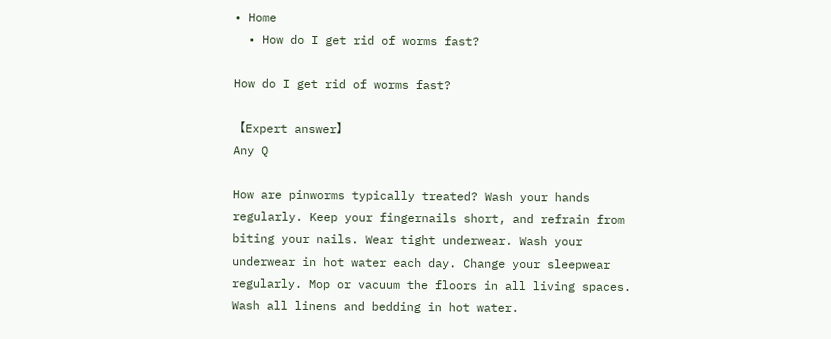• Home
  • How do I get rid of worms fast?

How do I get rid of worms fast?

【Expert answer】
Any Q

How are pinworms typically treated? Wash your hands regularly. Keep your fingernails short, and refrain from biting your nails. Wear tight underwear. Wash your underwear in hot water each day. Change your sleepwear regularly. Mop or vacuum the floors in all living spaces. Wash all linens and bedding in hot water.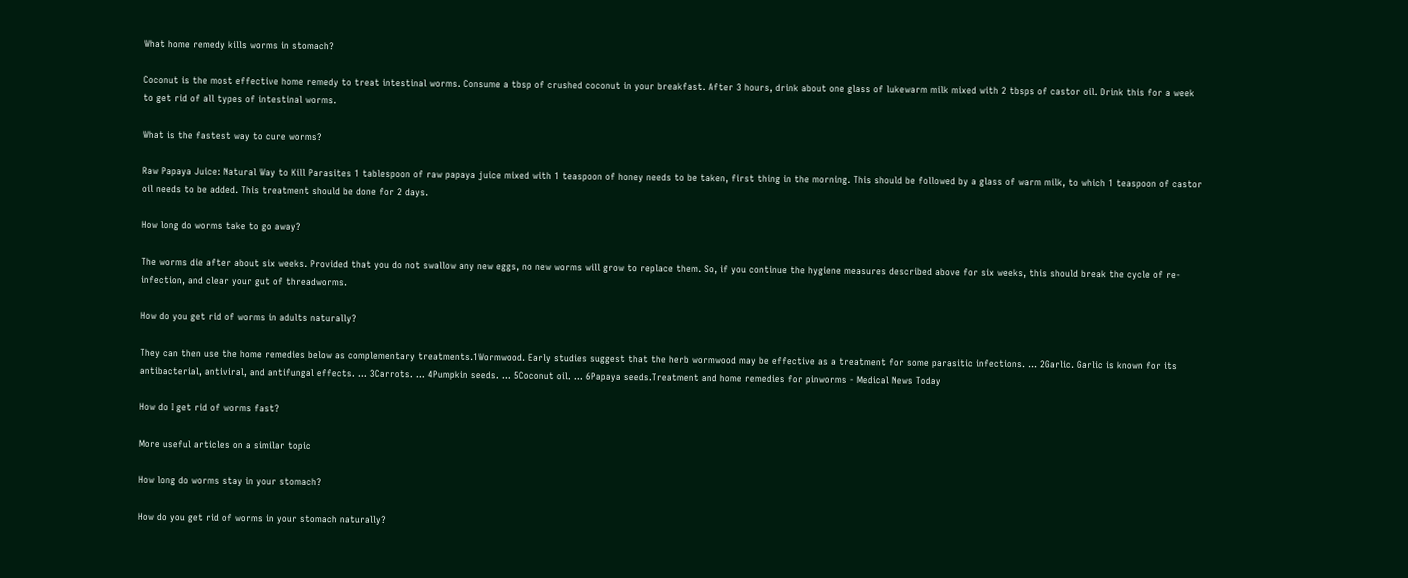What home remedy kills worms in stomach?

Coconut is the most effective home remedy to treat intestinal worms. Consume a tbsp of crushed coconut in your breakfast. After 3 hours, drink about one glass of lukewarm milk mixed with 2 tbsps of castor oil. Drink this for a week to get rid of all types of intestinal worms.

What is the fastest way to cure worms?

Raw Papaya Juice: Natural Way to Kill Parasites 1 tablespoon of raw papaya juice mixed with 1 teaspoon of honey needs to be taken, first thing in the morning. This should be followed by a glass of warm milk, to which 1 teaspoon of castor oil needs to be added. This treatment should be done for 2 days.

How long do worms take to go away?

The worms die after about six weeks. Provided that you do not swallow any new eggs, no new worms will grow to replace them. So, if you continue the hygiene measures described above for six weeks, this should break the cycle of re-infection, and clear your gut of threadworms.

How do you get rid of worms in adults naturally?

They can then use the home remedies below as complementary treatments.1Wormwood. Early studies suggest that the herb wormwood may be effective as a treatment for some parasitic infections. ... 2Garlic. Garlic is known for its antibacterial, antiviral, and antifungal effects. ... 3Carrots. ... 4Pumpkin seeds. ... 5Coconut oil. ... 6Papaya seeds.Treatment and home remedies for pinworms - Medical News Today

How do I get rid of worms fast?

More useful articles on a similar topic

How long do worms stay in your stomach?

How do you get rid of worms in your stomach naturally?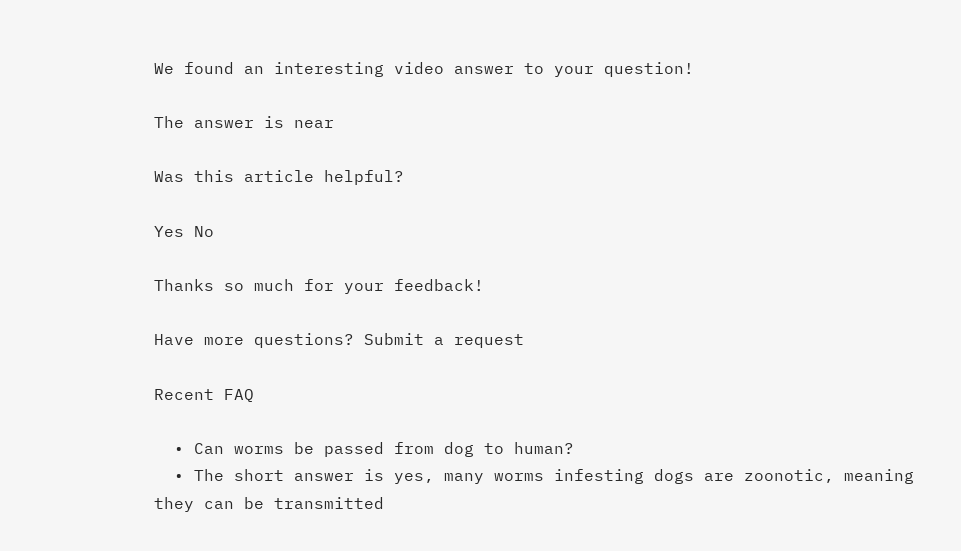We found an interesting video answer to your question!

The answer is near

Was this article helpful?

Yes No

Thanks so much for your feedback!

Have more questions? Submit a request

Recent FAQ

  • Can worms be passed from dog to human?
  • The short answer is yes, many worms infesting dogs are zoonotic, meaning they can be transmitted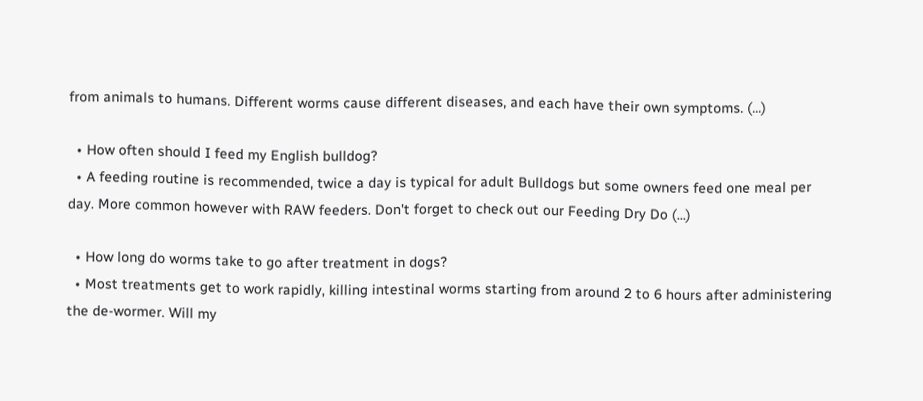from animals to humans. Different worms cause different diseases, and each have their own symptoms. (...)

  • How often should I feed my English bulldog?
  • A feeding routine is recommended, twice a day is typical for adult Bulldogs but some owners feed one meal per day. More common however with RAW feeders. Don't forget to check out our Feeding Dry Do (...)

  • How long do worms take to go after treatment in dogs?
  • Most treatments get to work rapidly, killing intestinal worms starting from around 2 to 6 hours after administering the de-wormer. Will my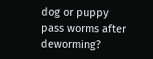dog or puppy pass worms after deworming?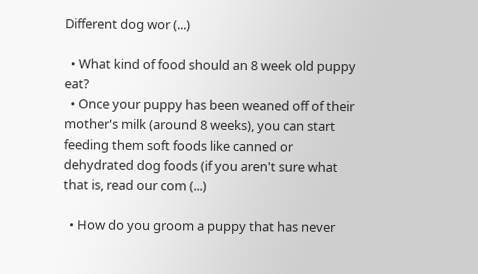Different dog wor (...)

  • What kind of food should an 8 week old puppy eat?
  • Once your puppy has been weaned off of their mother's milk (around 8 weeks), you can start feeding them soft foods like canned or dehydrated dog foods (if you aren't sure what that is, read our com (...)

  • How do you groom a puppy that has never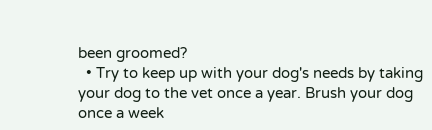been groomed?
  • Try to keep up with your dog's needs by taking your dog to the vet once a year. Brush your dog once a week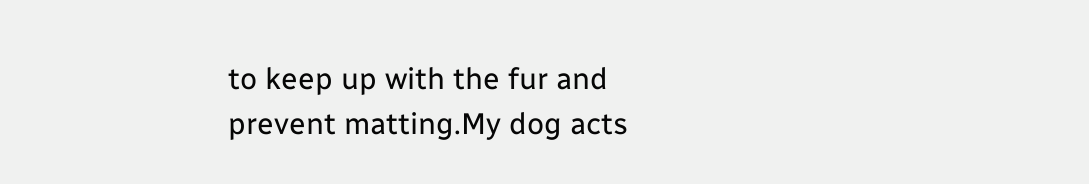to keep up with the fur and prevent matting.My dog acts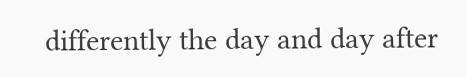differently the day and day after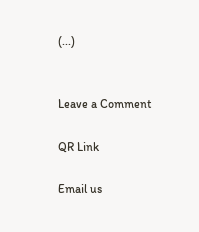(...)


Leave a Comment

QR Link

Email us